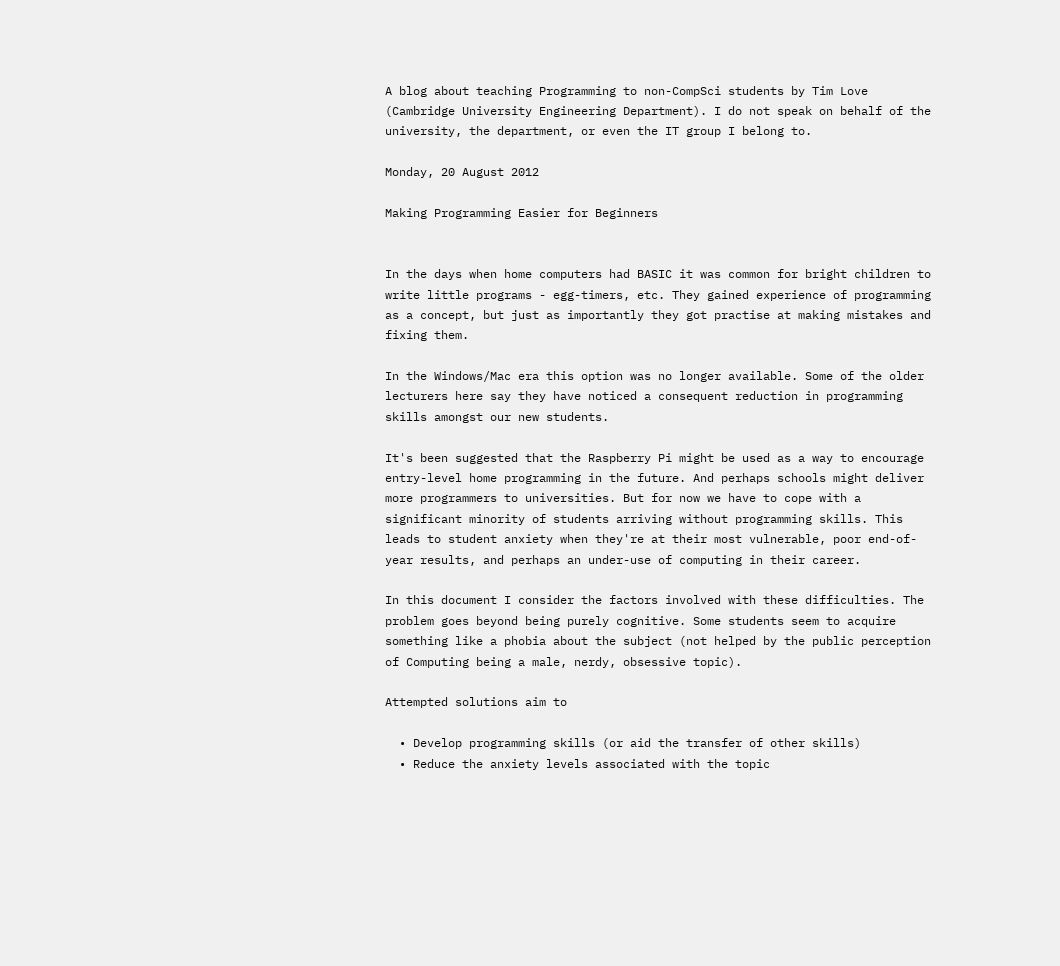A blog about teaching Programming to non-CompSci students by Tim Love (Cambridge University Engineering Department). I do not speak on behalf of the university, the department, or even the IT group I belong to.

Monday, 20 August 2012

Making Programming Easier for Beginners


In the days when home computers had BASIC it was common for bright children to write little programs - egg-timers, etc. They gained experience of programming as a concept, but just as importantly they got practise at making mistakes and fixing them.

In the Windows/Mac era this option was no longer available. Some of the older lecturers here say they have noticed a consequent reduction in programming skills amongst our new students.

It's been suggested that the Raspberry Pi might be used as a way to encourage entry-level home programming in the future. And perhaps schools might deliver more programmers to universities. But for now we have to cope with a significant minority of students arriving without programming skills. This leads to student anxiety when they're at their most vulnerable, poor end-of-year results, and perhaps an under-use of computing in their career.

In this document I consider the factors involved with these difficulties. The problem goes beyond being purely cognitive. Some students seem to acquire something like a phobia about the subject (not helped by the public perception of Computing being a male, nerdy, obsessive topic).

Attempted solutions aim to

  • Develop programming skills (or aid the transfer of other skills)
  • Reduce the anxiety levels associated with the topic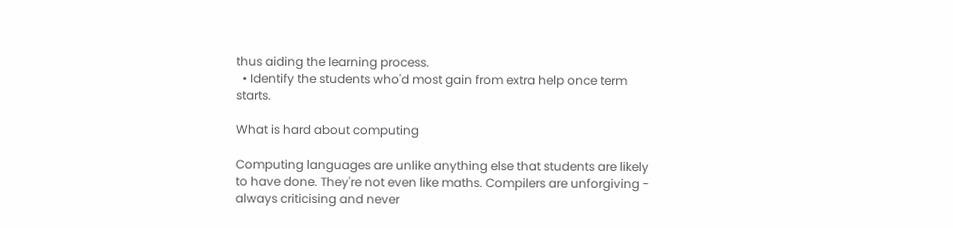thus aiding the learning process.
  • Identify the students who'd most gain from extra help once term starts.

What is hard about computing

Computing languages are unlike anything else that students are likely to have done. They're not even like maths. Compilers are unforgiving - always criticising and never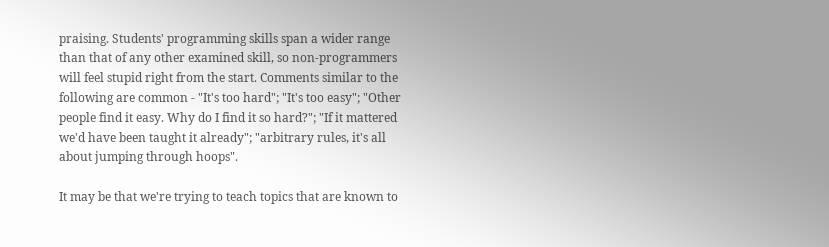praising. Students' programming skills span a wider range than that of any other examined skill, so non-programmers will feel stupid right from the start. Comments similar to the following are common - "It's too hard"; "It's too easy"; "Other people find it easy. Why do I find it so hard?"; "If it mattered we'd have been taught it already"; "arbitrary rules, it's all about jumping through hoops".

It may be that we're trying to teach topics that are known to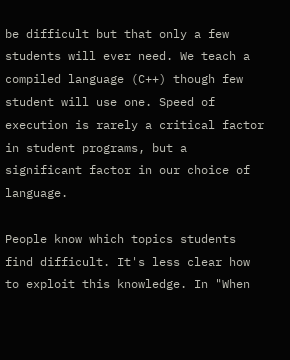be difficult but that only a few students will ever need. We teach a compiled language (C++) though few student will use one. Speed of execution is rarely a critical factor in student programs, but a significant factor in our choice of language.

People know which topics students find difficult. It's less clear how to exploit this knowledge. In "When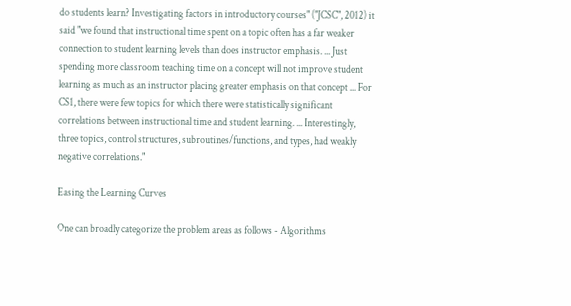do students learn? Investigating factors in introductory courses" ("JCSC", 2012) it said "we found that instructional time spent on a topic often has a far weaker connection to student learning levels than does instructor emphasis. ... Just spending more classroom teaching time on a concept will not improve student learning as much as an instructor placing greater emphasis on that concept ... For CS1, there were few topics for which there were statistically significant correlations between instructional time and student learning. ... Interestingly, three topics, control structures, subroutines/functions, and types, had weakly negative correlations."

Easing the Learning Curves

One can broadly categorize the problem areas as follows - Algorithms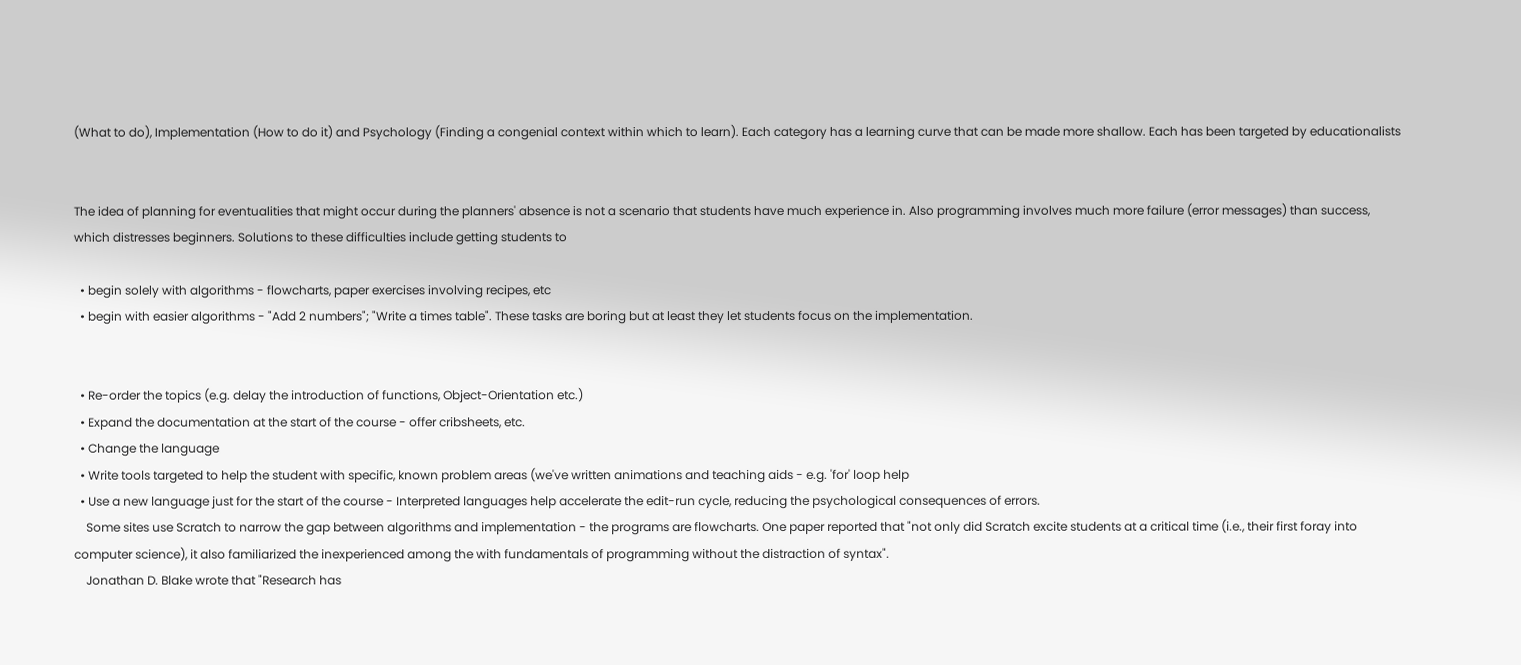(What to do), Implementation (How to do it) and Psychology (Finding a congenial context within which to learn). Each category has a learning curve that can be made more shallow. Each has been targeted by educationalists


The idea of planning for eventualities that might occur during the planners' absence is not a scenario that students have much experience in. Also programming involves much more failure (error messages) than success, which distresses beginners. Solutions to these difficulties include getting students to

  • begin solely with algorithms - flowcharts, paper exercises involving recipes, etc
  • begin with easier algorithms - "Add 2 numbers"; "Write a times table". These tasks are boring but at least they let students focus on the implementation.


  • Re-order the topics (e.g. delay the introduction of functions, Object-Orientation etc.)
  • Expand the documentation at the start of the course - offer cribsheets, etc.
  • Change the language
  • Write tools targeted to help the student with specific, known problem areas (we've written animations and teaching aids - e.g. 'for' loop help
  • Use a new language just for the start of the course - Interpreted languages help accelerate the edit-run cycle, reducing the psychological consequences of errors.
    Some sites use Scratch to narrow the gap between algorithms and implementation - the programs are flowcharts. One paper reported that "not only did Scratch excite students at a critical time (i.e., their first foray into computer science), it also familiarized the inexperienced among the with fundamentals of programming without the distraction of syntax".
    Jonathan D. Blake wrote that "Research has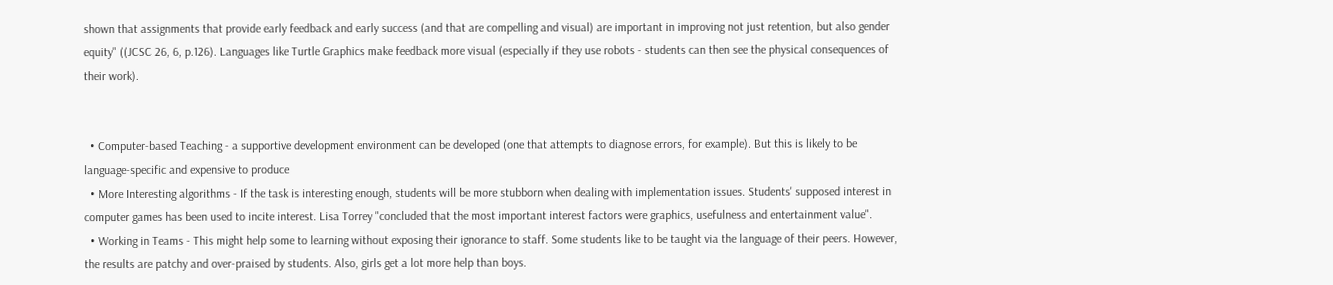shown that assignments that provide early feedback and early success (and that are compelling and visual) are important in improving not just retention, but also gender equity" ((JCSC 26, 6, p.126). Languages like Turtle Graphics make feedback more visual (especially if they use robots - students can then see the physical consequences of their work).


  • Computer-based Teaching - a supportive development environment can be developed (one that attempts to diagnose errors, for example). But this is likely to be language-specific and expensive to produce
  • More Interesting algorithms - If the task is interesting enough, students will be more stubborn when dealing with implementation issues. Students' supposed interest in computer games has been used to incite interest. Lisa Torrey "concluded that the most important interest factors were graphics, usefulness and entertainment value".
  • Working in Teams - This might help some to learning without exposing their ignorance to staff. Some students like to be taught via the language of their peers. However, the results are patchy and over-praised by students. Also, girls get a lot more help than boys.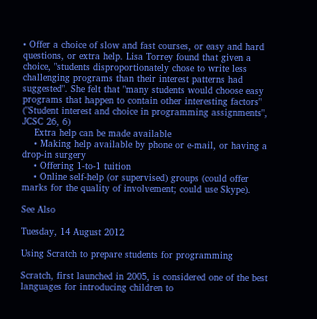• Offer a choice of slow and fast courses, or easy and hard questions, or extra help. Lisa Torrey found that given a choice, "students disproportionately chose to write less challenging programs than their interest patterns had suggested". She felt that "many students would choose easy programs that happen to contain other interesting factors" ("Student interest and choice in programming assignments", JCSC 26, 6)
    Extra help can be made available
    • Making help available by phone or e-mail, or having a drop-in surgery
    • Offering 1-to-1 tuition
    • Online self-help (or supervised) groups (could offer marks for the quality of involvement; could use Skype).

See Also

Tuesday, 14 August 2012

Using Scratch to prepare students for programming

Scratch, first launched in 2005, is considered one of the best languages for introducing children to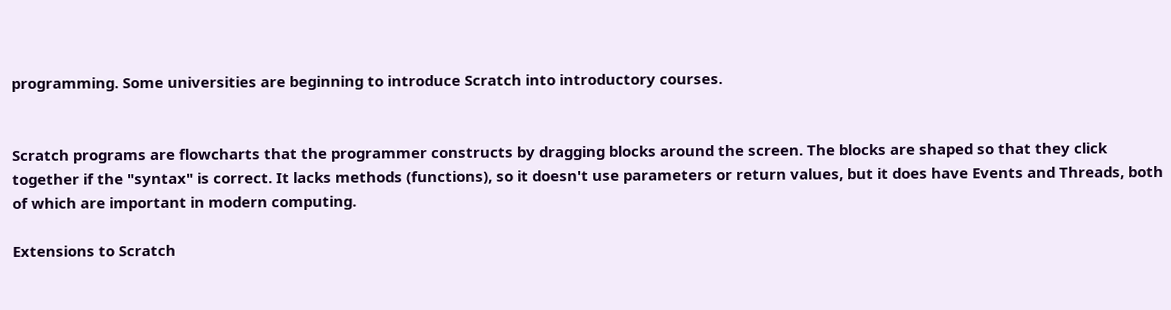programming. Some universities are beginning to introduce Scratch into introductory courses.


Scratch programs are flowcharts that the programmer constructs by dragging blocks around the screen. The blocks are shaped so that they click together if the "syntax" is correct. It lacks methods (functions), so it doesn't use parameters or return values, but it does have Events and Threads, both of which are important in modern computing.

Extensions to Scratch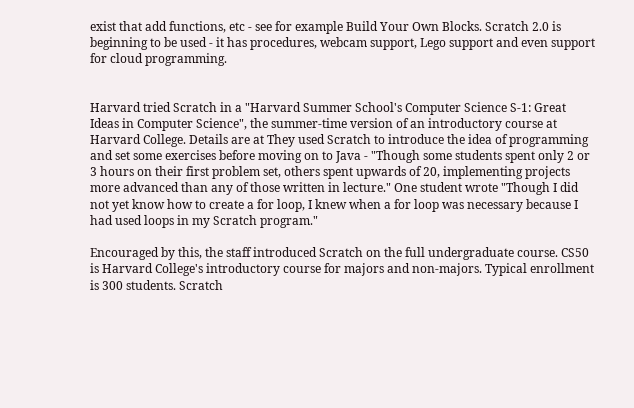exist that add functions, etc - see for example Build Your Own Blocks. Scratch 2.0 is beginning to be used - it has procedures, webcam support, Lego support and even support for cloud programming.


Harvard tried Scratch in a "Harvard Summer School's Computer Science S-1: Great Ideas in Computer Science", the summer-time version of an introductory course at Harvard College. Details are at They used Scratch to introduce the idea of programming and set some exercises before moving on to Java - "Though some students spent only 2 or 3 hours on their first problem set, others spent upwards of 20, implementing projects more advanced than any of those written in lecture." One student wrote "Though I did not yet know how to create a for loop, I knew when a for loop was necessary because I had used loops in my Scratch program."

Encouraged by this, the staff introduced Scratch on the full undergraduate course. CS50 is Harvard College's introductory course for majors and non-majors. Typical enrollment is 300 students. Scratch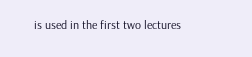is used in the first two lectures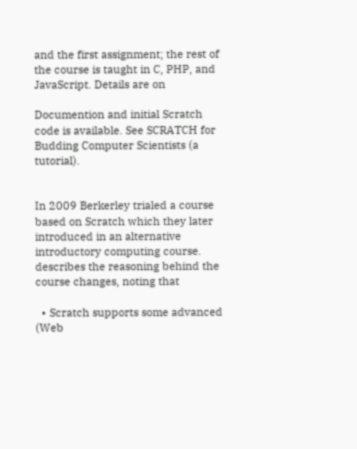and the first assignment; the rest of the course is taught in C, PHP, and JavaScript. Details are on

Documention and initial Scratch code is available. See SCRATCH for Budding Computer Scientists (a tutorial).


In 2009 Berkerley trialed a course based on Scratch which they later introduced in an alternative introductory computing course. describes the reasoning behind the course changes, noting that

  • Scratch supports some advanced (Web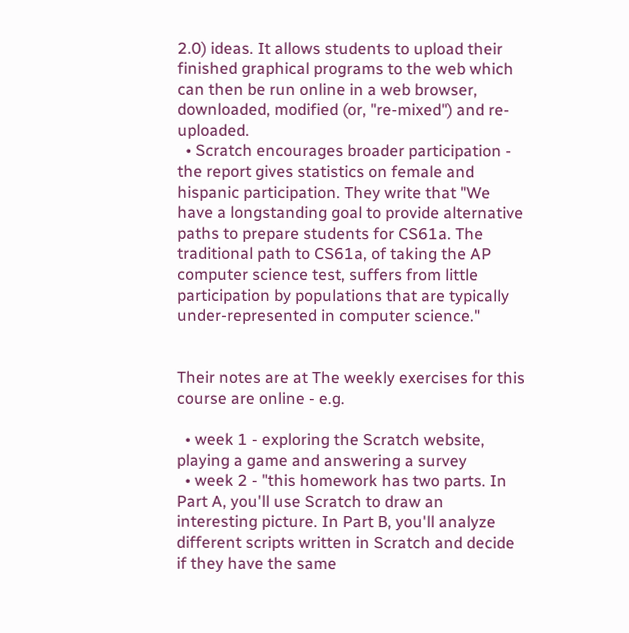2.0) ideas. It allows students to upload their finished graphical programs to the web which can then be run online in a web browser, downloaded, modified (or, "re-mixed") and re-uploaded.
  • Scratch encourages broader participation - the report gives statistics on female and hispanic participation. They write that "We have a longstanding goal to provide alternative paths to prepare students for CS61a. The traditional path to CS61a, of taking the AP computer science test, suffers from little participation by populations that are typically under-represented in computer science."


Their notes are at The weekly exercises for this course are online - e.g.

  • week 1 - exploring the Scratch website, playing a game and answering a survey
  • week 2 - "this homework has two parts. In Part A, you'll use Scratch to draw an interesting picture. In Part B, you'll analyze different scripts written in Scratch and decide if they have the same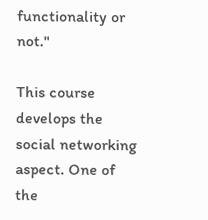functionality or not."

This course develops the social networking aspect. One of the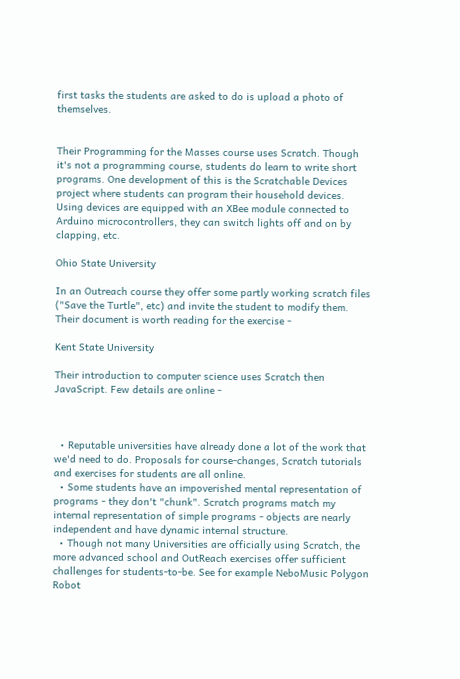first tasks the students are asked to do is upload a photo of themselves.


Their Programming for the Masses course uses Scratch. Though it's not a programming course, students do learn to write short programs. One development of this is the Scratchable Devices project where students can program their household devices. Using devices are equipped with an XBee module connected to Arduino microcontrollers, they can switch lights off and on by clapping, etc.

Ohio State University

In an Outreach course they offer some partly working scratch files ("Save the Turtle", etc) and invite the student to modify them. Their document is worth reading for the exercise -

Kent State University

Their introduction to computer science uses Scratch then JavaScript. Few details are online -



  • Reputable universities have already done a lot of the work that we'd need to do. Proposals for course-changes, Scratch tutorials and exercises for students are all online.
  • Some students have an impoverished mental representation of programs - they don't "chunk". Scratch programs match my internal representation of simple programs - objects are nearly independent and have dynamic internal structure.
  • Though not many Universities are officially using Scratch, the more advanced school and OutReach exercises offer sufficient challenges for students-to-be. See for example NeboMusic Polygon Robot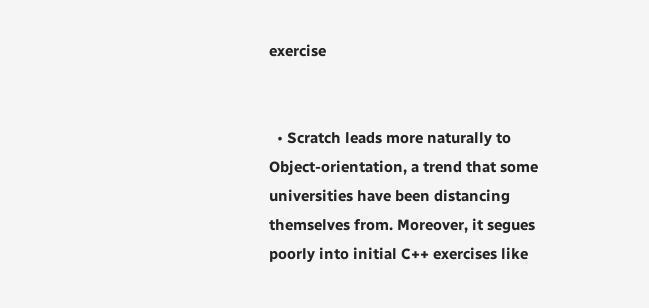exercise


  • Scratch leads more naturally to Object-orientation, a trend that some universities have been distancing themselves from. Moreover, it segues poorly into initial C++ exercises like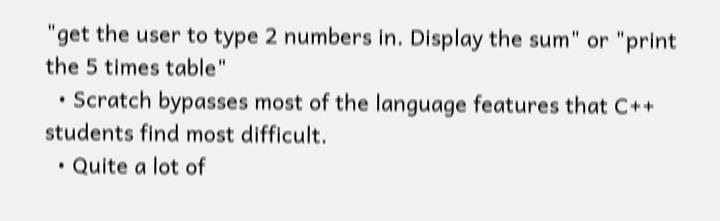"get the user to type 2 numbers in. Display the sum" or "print the 5 times table"
  • Scratch bypasses most of the language features that C++ students find most difficult.
  • Quite a lot of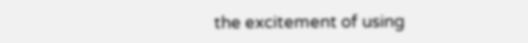the excitement of using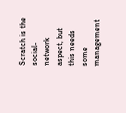Scratch is the social-network aspect, but this needs some management